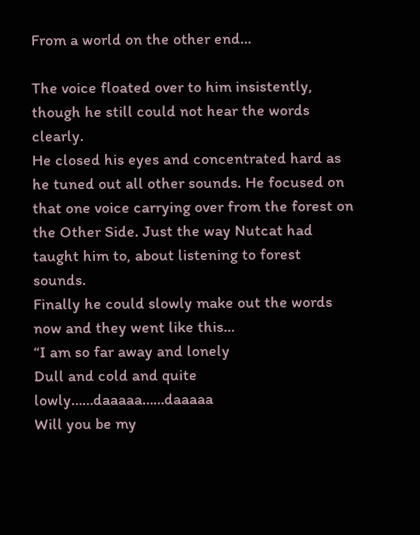From a world on the other end…

The voice floated over to him insistently, though he still could not hear the words clearly.
He closed his eyes and concentrated hard as he tuned out all other sounds. He focused on that one voice carrying over from the forest on the Other Side. Just the way Nutcat had taught him to, about listening to forest sounds.
Finally he could slowly make out the words now and they went like this…
“I am so far away and lonely
Dull and cold and quite lowly……daaaaa……daaaaa
Will you be my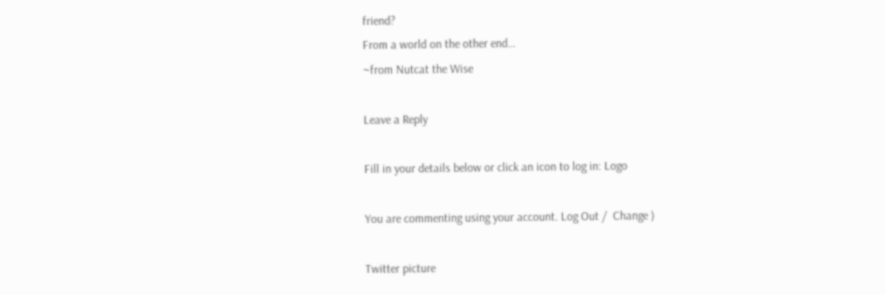friend?
From a world on the other end…
~from Nutcat the Wise

Leave a Reply

Fill in your details below or click an icon to log in: Logo

You are commenting using your account. Log Out /  Change )

Twitter picture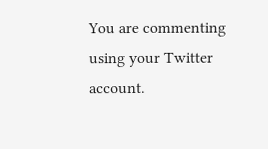You are commenting using your Twitter account.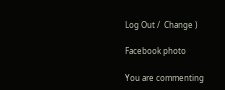Log Out /  Change )

Facebook photo

You are commenting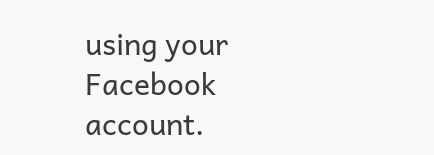using your Facebook account.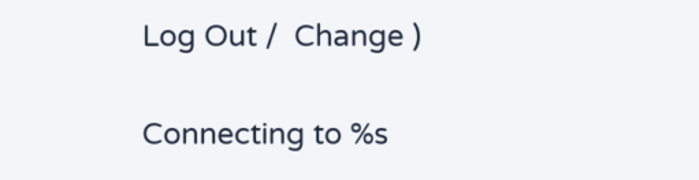Log Out /  Change )

Connecting to %s